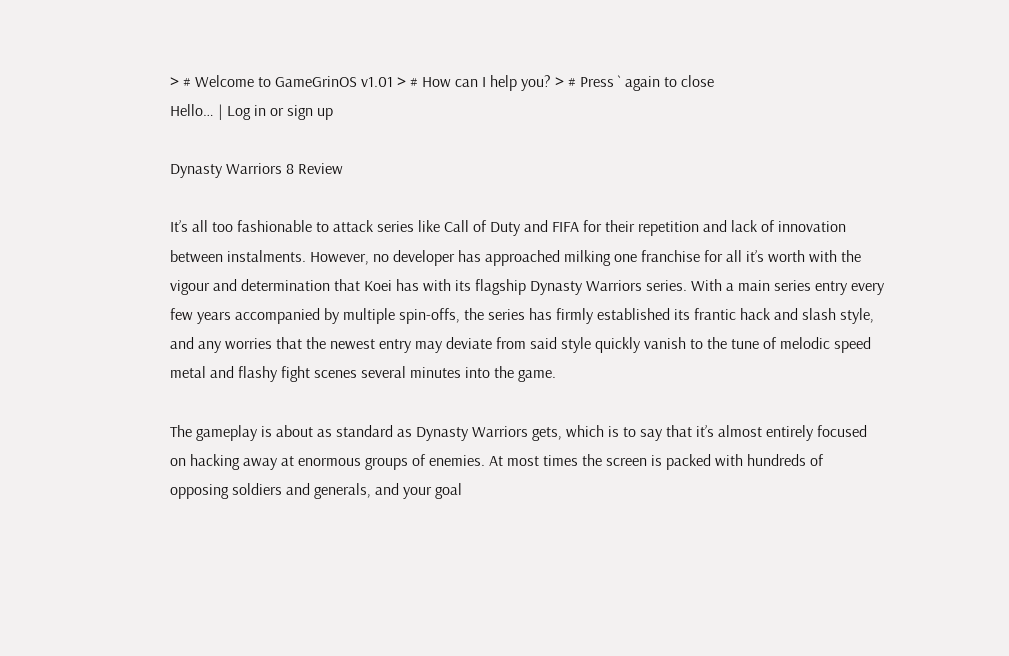> # Welcome to GameGrinOS v1.01 > # How can I help you? > # Press ` again to close
Hello… | Log in or sign up

Dynasty Warriors 8 Review

It’s all too fashionable to attack series like Call of Duty and FIFA for their repetition and lack of innovation between instalments. However, no developer has approached milking one franchise for all it’s worth with the vigour and determination that Koei has with its flagship Dynasty Warriors series. With a main series entry every few years accompanied by multiple spin-offs, the series has firmly established its frantic hack and slash style, and any worries that the newest entry may deviate from said style quickly vanish to the tune of melodic speed metal and flashy fight scenes several minutes into the game.

The gameplay is about as standard as Dynasty Warriors gets, which is to say that it’s almost entirely focused on hacking away at enormous groups of enemies. At most times the screen is packed with hundreds of opposing soldiers and generals, and your goal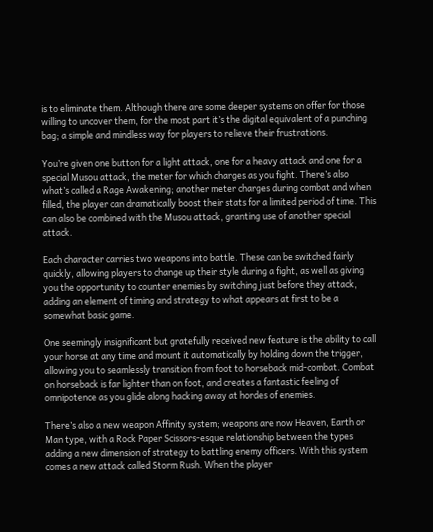is to eliminate them. Although there are some deeper systems on offer for those willing to uncover them, for the most part it’s the digital equivalent of a punching bag; a simple and mindless way for players to relieve their frustrations.

You’re given one button for a light attack, one for a heavy attack and one for a special Musou attack, the meter for which charges as you fight. There’s also what’s called a Rage Awakening; another meter charges during combat and when filled, the player can dramatically boost their stats for a limited period of time. This can also be combined with the Musou attack, granting use of another special attack.

Each character carries two weapons into battle. These can be switched fairly quickly, allowing players to change up their style during a fight, as well as giving you the opportunity to counter enemies by switching just before they attack, adding an element of timing and strategy to what appears at first to be a somewhat basic game.

One seemingly insignificant but gratefully received new feature is the ability to call your horse at any time and mount it automatically by holding down the trigger, allowing you to seamlessly transition from foot to horseback mid-combat. Combat on horseback is far lighter than on foot, and creates a fantastic feeling of omnipotence as you glide along hacking away at hordes of enemies.

There’s also a new weapon Affinity system; weapons are now Heaven, Earth or Man type, with a Rock Paper Scissors-esque relationship between the types adding a new dimension of strategy to battling enemy officers. With this system comes a new attack called Storm Rush. When the player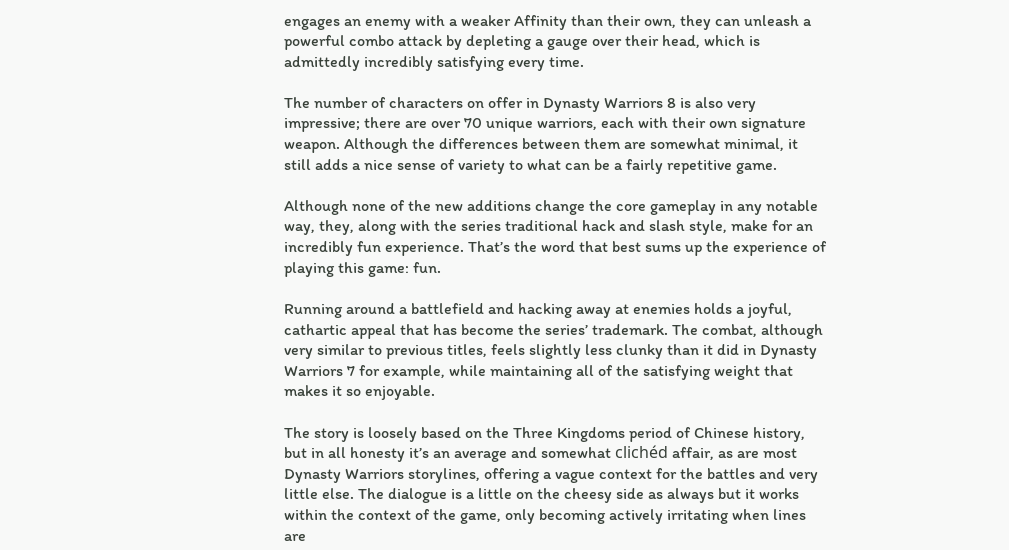engages an enemy with a weaker Affinity than their own, they can unleash a powerful combo attack by depleting a gauge over their head, which is admittedly incredibly satisfying every time.

The number of characters on offer in Dynasty Warriors 8 is also very impressive; there are over 70 unique warriors, each with their own signature weapon. Although the differences between them are somewhat minimal, it still adds a nice sense of variety to what can be a fairly repetitive game.

Although none of the new additions change the core gameplay in any notable way, they, along with the series traditional hack and slash style, make for an incredibly fun experience. That’s the word that best sums up the experience of playing this game: fun.

Running around a battlefield and hacking away at enemies holds a joyful, cathartic appeal that has become the series’ trademark. The combat, although very similar to previous titles, feels slightly less clunky than it did in Dynasty Warriors 7 for example, while maintaining all of the satisfying weight that makes it so enjoyable.

The story is loosely based on the Three Kingdoms period of Chinese history, but in all honesty it’s an average and somewhat clichéd affair, as are most Dynasty Warriors storylines, offering a vague context for the battles and very little else. The dialogue is a little on the cheesy side as always but it works within the context of the game, only becoming actively irritating when lines are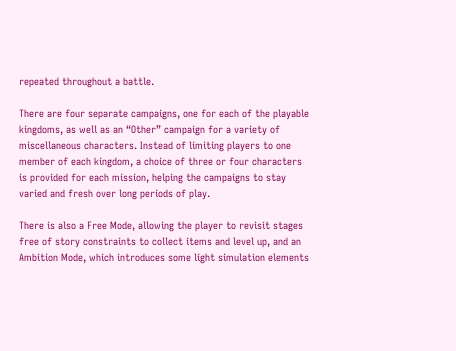repeated throughout a battle.

There are four separate campaigns, one for each of the playable kingdoms, as well as an “Other” campaign for a variety of miscellaneous characters. Instead of limiting players to one member of each kingdom, a choice of three or four characters is provided for each mission, helping the campaigns to stay varied and fresh over long periods of play.

There is also a Free Mode, allowing the player to revisit stages free of story constraints to collect items and level up, and an Ambition Mode, which introduces some light simulation elements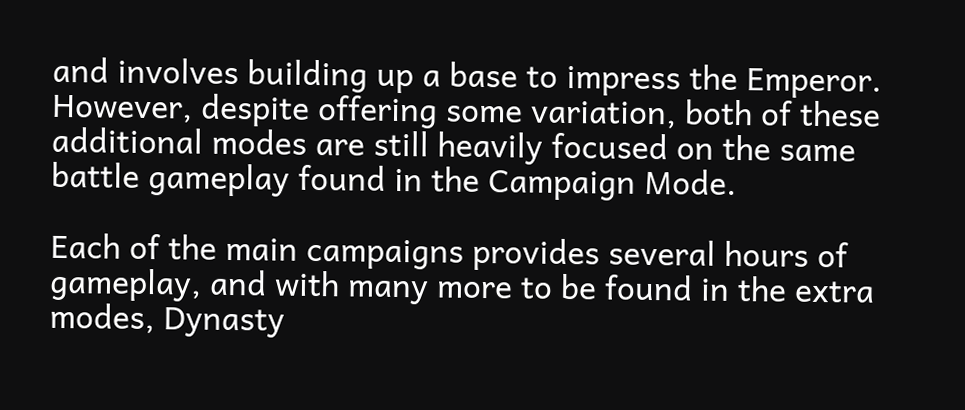and involves building up a base to impress the Emperor. However, despite offering some variation, both of these additional modes are still heavily focused on the same battle gameplay found in the Campaign Mode.

Each of the main campaigns provides several hours of gameplay, and with many more to be found in the extra modes, Dynasty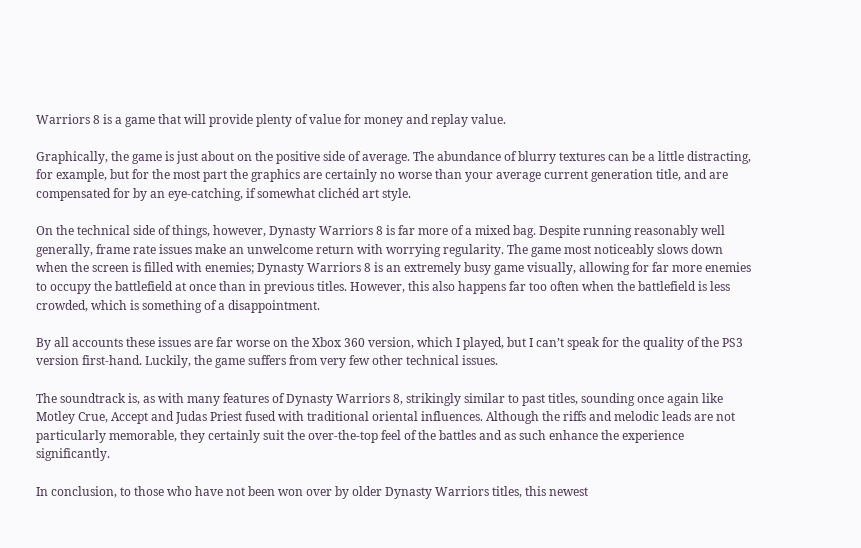Warriors 8 is a game that will provide plenty of value for money and replay value.

Graphically, the game is just about on the positive side of average. The abundance of blurry textures can be a little distracting, for example, but for the most part the graphics are certainly no worse than your average current generation title, and are compensated for by an eye-catching, if somewhat clichéd art style.

On the technical side of things, however, Dynasty Warriors 8 is far more of a mixed bag. Despite running reasonably well generally, frame rate issues make an unwelcome return with worrying regularity. The game most noticeably slows down when the screen is filled with enemies; Dynasty Warriors 8 is an extremely busy game visually, allowing for far more enemies to occupy the battlefield at once than in previous titles. However, this also happens far too often when the battlefield is less crowded, which is something of a disappointment.

By all accounts these issues are far worse on the Xbox 360 version, which I played, but I can’t speak for the quality of the PS3 version first-hand. Luckily, the game suffers from very few other technical issues.

The soundtrack is, as with many features of Dynasty Warriors 8, strikingly similar to past titles, sounding once again like Motley Crue, Accept and Judas Priest fused with traditional oriental influences. Although the riffs and melodic leads are not particularly memorable, they certainly suit the over-the-top feel of the battles and as such enhance the experience significantly.

In conclusion, to those who have not been won over by older Dynasty Warriors titles, this newest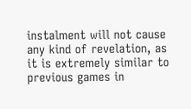instalment will not cause any kind of revelation, as it is extremely similar to previous games in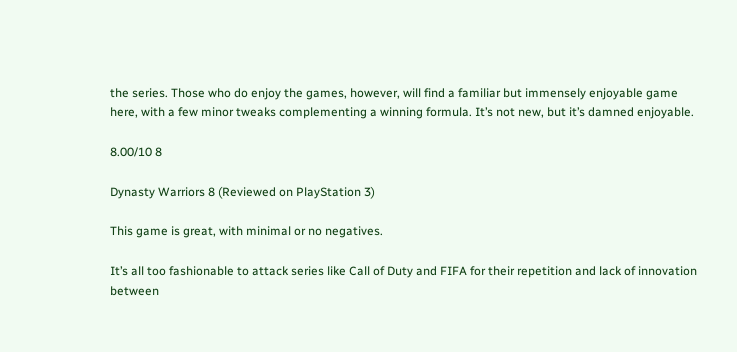the series. Those who do enjoy the games, however, will find a familiar but immensely enjoyable game here, with a few minor tweaks complementing a winning formula. It’s not new, but it’s damned enjoyable.

8.00/10 8

Dynasty Warriors 8 (Reviewed on PlayStation 3)

This game is great, with minimal or no negatives.

It’s all too fashionable to attack series like Call of Duty and FIFA for their repetition and lack of innovation between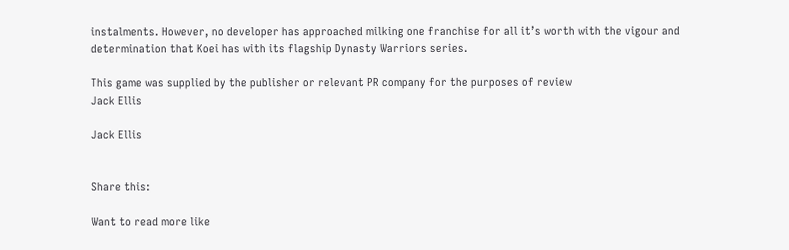instalments. However, no developer has approached milking one franchise for all it’s worth with the vigour and determination that Koei has with its flagship Dynasty Warriors series.

This game was supplied by the publisher or relevant PR company for the purposes of review
Jack Ellis

Jack Ellis


Share this:

Want to read more like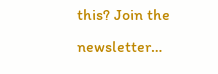this? Join the newsletter…